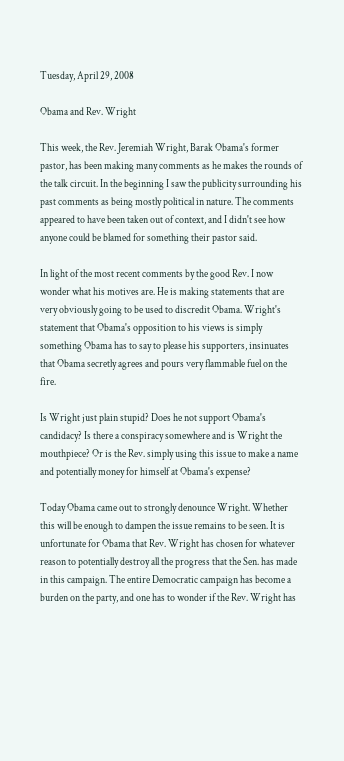Tuesday, April 29, 2008

Obama and Rev. Wright

This week, the Rev. Jeremiah Wright, Barak Obama's former pastor, has been making many comments as he makes the rounds of the talk circuit. In the beginning I saw the publicity surrounding his past comments as being mostly political in nature. The comments appeared to have been taken out of context, and I didn't see how anyone could be blamed for something their pastor said.

In light of the most recent comments by the good Rev. I now wonder what his motives are. He is making statements that are very obviously going to be used to discredit Obama. Wright's statement that Obama's opposition to his views is simply something Obama has to say to please his supporters, insinuates that Obama secretly agrees and pours very flammable fuel on the fire.

Is Wright just plain stupid? Does he not support Obama's candidacy? Is there a conspiracy somewhere and is Wright the mouthpiece? Or is the Rev. simply using this issue to make a name and potentially money for himself at Obama's expense?

Today Obama came out to strongly denounce Wright. Whether this will be enough to dampen the issue remains to be seen. It is unfortunate for Obama that Rev. Wright has chosen for whatever reason to potentially destroy all the progress that the Sen. has made in this campaign. The entire Democratic campaign has become a burden on the party, and one has to wonder if the Rev. Wright has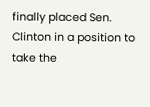finally placed Sen. Clinton in a position to take the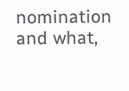nomination and what,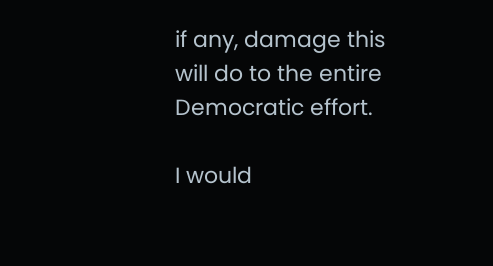if any, damage this will do to the entire Democratic effort.

I would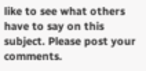like to see what others have to say on this subject. Please post your comments.